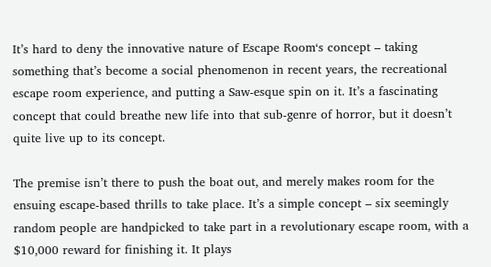It’s hard to deny the innovative nature of Escape Room‘s concept – taking something that’s become a social phenomenon in recent years, the recreational escape room experience, and putting a Saw-esque spin on it. It’s a fascinating concept that could breathe new life into that sub-genre of horror, but it doesn’t quite live up to its concept.

The premise isn’t there to push the boat out, and merely makes room for the ensuing escape-based thrills to take place. It’s a simple concept – six seemingly random people are handpicked to take part in a revolutionary escape room, with a $10,000 reward for finishing it. It plays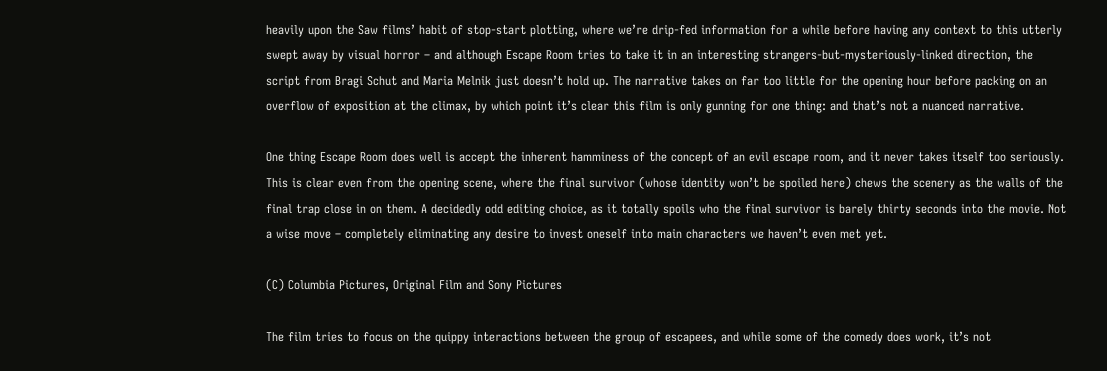heavily upon the Saw films’ habit of stop-start plotting, where we’re drip-fed information for a while before having any context to this utterly swept away by visual horror – and although Escape Room tries to take it in an interesting strangers-but-mysteriously-linked direction, the script from Bragi Schut and Maria Melnik just doesn’t hold up. The narrative takes on far too little for the opening hour before packing on an overflow of exposition at the climax, by which point it’s clear this film is only gunning for one thing: and that’s not a nuanced narrative.

One thing Escape Room does well is accept the inherent hamminess of the concept of an evil escape room, and it never takes itself too seriously. This is clear even from the opening scene, where the final survivor (whose identity won’t be spoiled here) chews the scenery as the walls of the final trap close in on them. A decidedly odd editing choice, as it totally spoils who the final survivor is barely thirty seconds into the movie. Not a wise move – completely eliminating any desire to invest oneself into main characters we haven’t even met yet.

(C) Columbia Pictures, Original Film and Sony Pictures

The film tries to focus on the quippy interactions between the group of escapees, and while some of the comedy does work, it’s not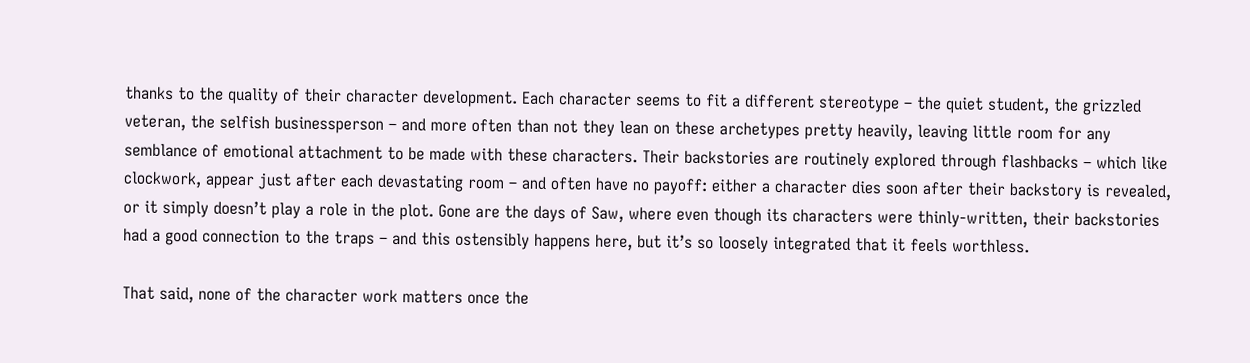thanks to the quality of their character development. Each character seems to fit a different stereotype – the quiet student, the grizzled veteran, the selfish businessperson – and more often than not they lean on these archetypes pretty heavily, leaving little room for any semblance of emotional attachment to be made with these characters. Their backstories are routinely explored through flashbacks – which like clockwork, appear just after each devastating room – and often have no payoff: either a character dies soon after their backstory is revealed, or it simply doesn’t play a role in the plot. Gone are the days of Saw, where even though its characters were thinly-written, their backstories had a good connection to the traps – and this ostensibly happens here, but it’s so loosely integrated that it feels worthless.

That said, none of the character work matters once the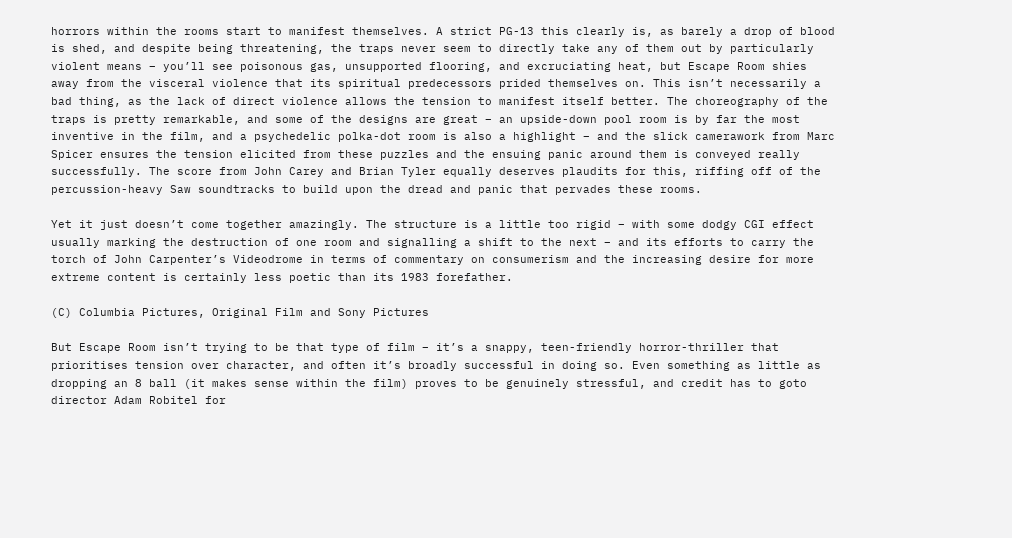horrors within the rooms start to manifest themselves. A strict PG-13 this clearly is, as barely a drop of blood is shed, and despite being threatening, the traps never seem to directly take any of them out by particularly violent means – you’ll see poisonous gas, unsupported flooring, and excruciating heat, but Escape Room shies away from the visceral violence that its spiritual predecessors prided themselves on. This isn’t necessarily a bad thing, as the lack of direct violence allows the tension to manifest itself better. The choreography of the traps is pretty remarkable, and some of the designs are great – an upside-down pool room is by far the most inventive in the film, and a psychedelic polka-dot room is also a highlight – and the slick camerawork from Marc Spicer ensures the tension elicited from these puzzles and the ensuing panic around them is conveyed really successfully. The score from John Carey and Brian Tyler equally deserves plaudits for this, riffing off of the percussion-heavy Saw soundtracks to build upon the dread and panic that pervades these rooms.

Yet it just doesn’t come together amazingly. The structure is a little too rigid – with some dodgy CGI effect usually marking the destruction of one room and signalling a shift to the next – and its efforts to carry the torch of John Carpenter’s Videodrome in terms of commentary on consumerism and the increasing desire for more extreme content is certainly less poetic than its 1983 forefather.

(C) Columbia Pictures, Original Film and Sony Pictures

But Escape Room isn’t trying to be that type of film – it’s a snappy, teen-friendly horror-thriller that prioritises tension over character, and often it’s broadly successful in doing so. Even something as little as dropping an 8 ball (it makes sense within the film) proves to be genuinely stressful, and credit has to goto director Adam Robitel for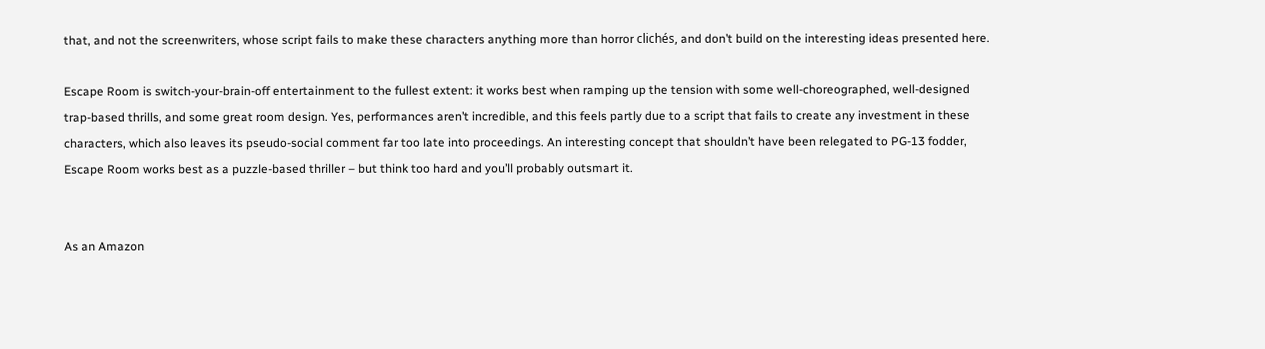that, and not the screenwriters, whose script fails to make these characters anything more than horror clichés, and don’t build on the interesting ideas presented here.

Escape Room is switch-your-brain-off entertainment to the fullest extent: it works best when ramping up the tension with some well-choreographed, well-designed trap-based thrills, and some great room design. Yes, performances aren’t incredible, and this feels partly due to a script that fails to create any investment in these characters, which also leaves its pseudo-social comment far too late into proceedings. An interesting concept that shouldn’t have been relegated to PG-13 fodder, Escape Room works best as a puzzle-based thriller – but think too hard and you’ll probably outsmart it.


As an Amazon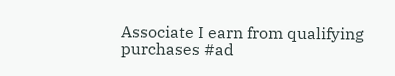Associate I earn from qualifying purchases #ad